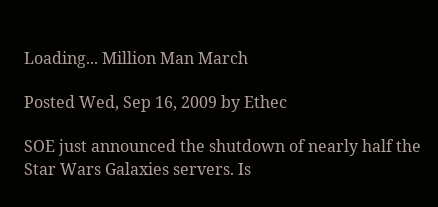Loading... Million Man March

Posted Wed, Sep 16, 2009 by Ethec

SOE just announced the shutdown of nearly half the Star Wars Galaxies servers. Is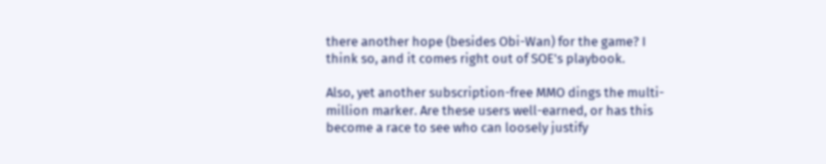there another hope (besides Obi-Wan) for the game? I think so, and it comes right out of SOE's playbook.

Also, yet another subscription-free MMO dings the multi-million marker. Are these users well-earned, or has this become a race to see who can loosely justify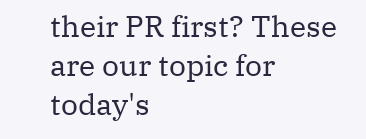their PR first? These are our topic for today's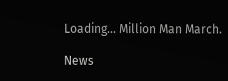Loading... Million Man March.

News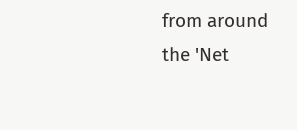from around the 'Net